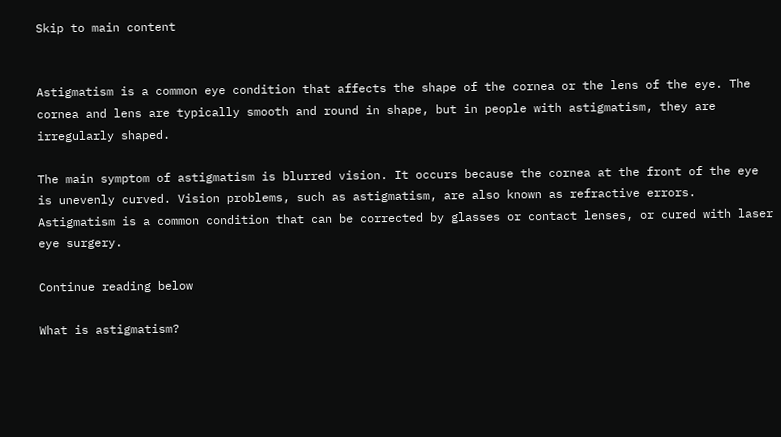Skip to main content


Astigmatism is a common eye condition that affects the shape of the cornea or the lens of the eye. The cornea and lens are typically smooth and round in shape, but in people with astigmatism, they are irregularly shaped.

The main symptom of astigmatism is blurred vision. It occurs because the cornea at the front of the eye is unevenly curved. Vision problems, such as astigmatism, are also known as refractive errors. Astigmatism is a common condition that can be corrected by glasses or contact lenses, or cured with laser eye surgery.

Continue reading below

What is astigmatism?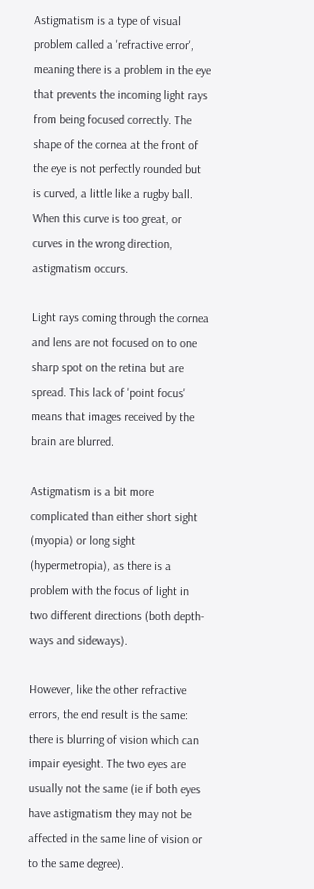Astigmatism is a type of visual problem called a 'refractive error', meaning there is a problem in the eye that prevents the incoming light rays from being focused correctly. The shape of the cornea at the front of the eye is not perfectly rounded but is curved, a little like a rugby ball. When this curve is too great, or curves in the wrong direction, astigmatism occurs.

Light rays coming through the cornea and lens are not focused on to one sharp spot on the retina but are spread. This lack of 'point focus' means that images received by the brain are blurred.

Astigmatism is a bit more complicated than either short sight (myopia) or long sight (hypermetropia), as there is a problem with the focus of light in two different directions (both depth-ways and sideways).

However, like the other refractive errors, the end result is the same: there is blurring of vision which can impair eyesight. The two eyes are usually not the same (ie if both eyes have astigmatism they may not be affected in the same line of vision or to the same degree).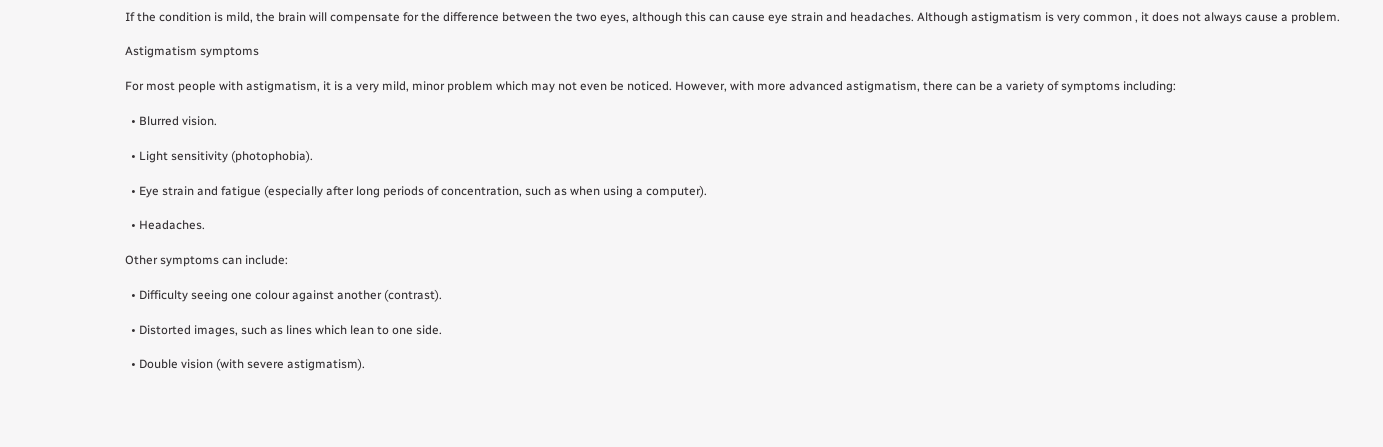If the condition is mild, the brain will compensate for the difference between the two eyes, although this can cause eye strain and headaches. Although astigmatism is very common , it does not always cause a problem.

Astigmatism symptoms

For most people with astigmatism, it is a very mild, minor problem which may not even be noticed. However, with more advanced astigmatism, there can be a variety of symptoms including:

  • Blurred vision.

  • Light sensitivity (photophobia).

  • Eye strain and fatigue (especially after long periods of concentration, such as when using a computer).

  • Headaches.

Other symptoms can include:

  • Difficulty seeing one colour against another (contrast).

  • Distorted images, such as lines which lean to one side.

  • Double vision (with severe astigmatism).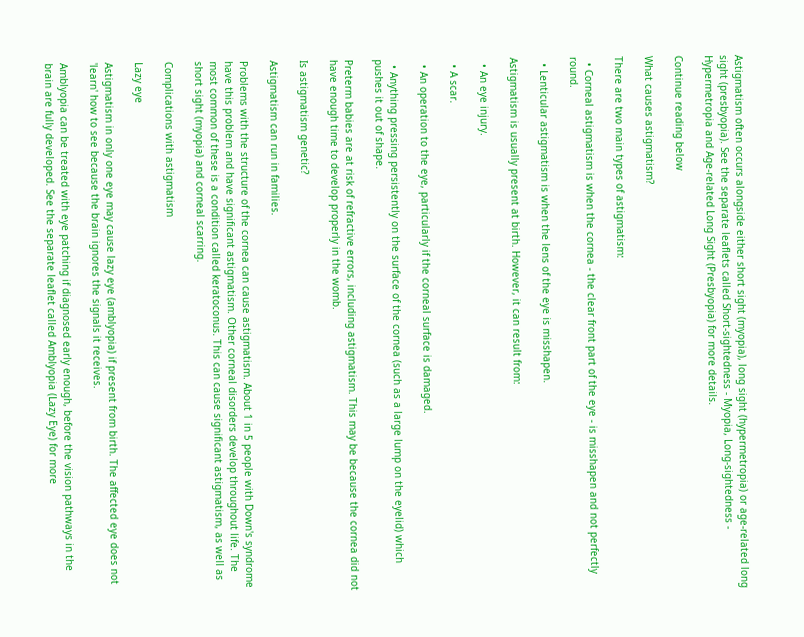Astigmatism often occurs alongside either short sight (myopia), long sight (hypermetropia) or age-related long sight (presbyopia). See the separate leaflets called Short-sightedness - Myopia, Long-sightedness - Hypermetropia and Age-related Long Sight (Presbyopia) for more details.

Continue reading below

What causes astigmatism?

There are two main types of astigmatism:

  • Corneal astigmatism is when the cornea - the clear front part of the eye - is misshapen and not perfectly round.

  • Lenticular astigmatism is when the lens of the eye is misshapen.

Astigmatism is usually present at birth. However, it can result from:

  • An eye injury.

  • A scar.

  • An operation to the eye, particularly if the corneal surface is damaged.

  • Anything pressing persistently on the surface of the cornea (such as a large lump on the eyelid) which pushes it out of shape.

Preterm babies are at risk of refractive errors, including astigmatism. This may be because the cornea did not have enough time to develop properly in the womb.

Is astigmatism genetic?

Astigmatism can run in families.

Problems with the structure of the cornea can cause astigmatism. About 1 in 5 people with Down's syndrome have this problem and have significant astigmatism. Other corneal disorders develop throughout life. The most common of these is a condition called keratoconus. This can cause significant astigmatism, as well as short sight (myopia) and corneal scarring.

Complications with astigmatism

Lazy eye

Astigmatism in only one eye may cause lazy eye (amblyopia) if present from birth. The affected eye does not 'learn' how to see because the brain ignores the signals it receives.

Amblyopia can be treated with eye patching if diagnosed early enough, before the vision pathways in the brain are fully developed. See the separate leaflet called Amblyopia (Lazy Eye) for more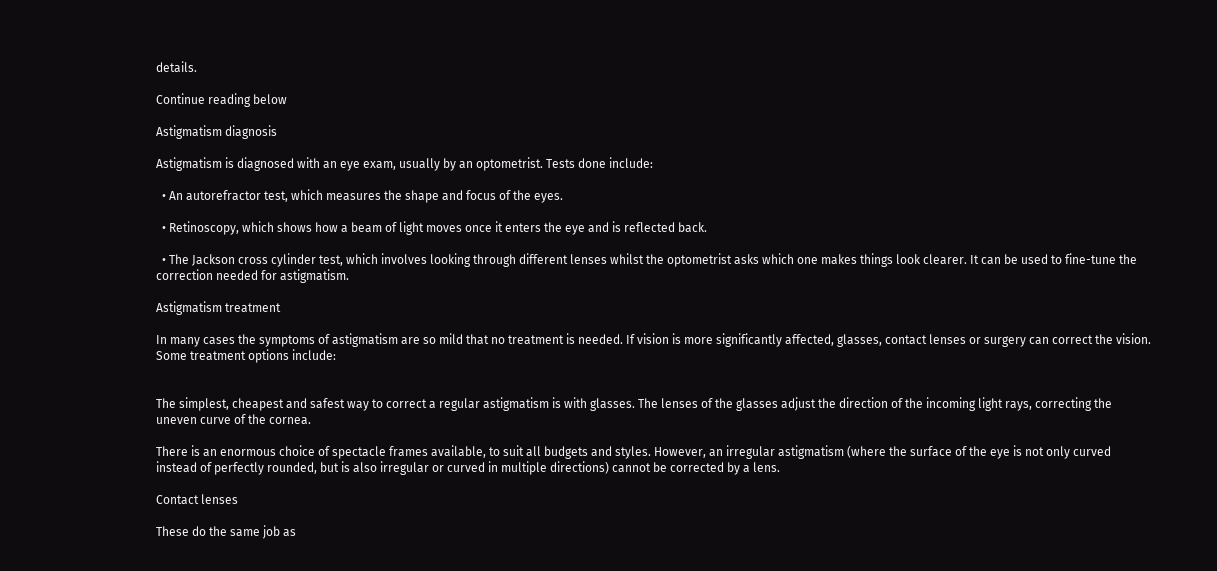details.

Continue reading below

Astigmatism diagnosis

Astigmatism is diagnosed with an eye exam, usually by an optometrist. Tests done include:

  • An autorefractor test, which measures the shape and focus of the eyes.

  • Retinoscopy, which shows how a beam of light moves once it enters the eye and is reflected back.

  • The Jackson cross cylinder test, which involves looking through different lenses whilst the optometrist asks which one makes things look clearer. It can be used to fine-tune the correction needed for astigmatism.

Astigmatism treatment

In many cases the symptoms of astigmatism are so mild that no treatment is needed. If vision is more significantly affected, glasses, contact lenses or surgery can correct the vision. Some treatment options include:


The simplest, cheapest and safest way to correct a regular astigmatism is with glasses. The lenses of the glasses adjust the direction of the incoming light rays, correcting the uneven curve of the cornea.

There is an enormous choice of spectacle frames available, to suit all budgets and styles. However, an irregular astigmatism (where the surface of the eye is not only curved instead of perfectly rounded, but is also irregular or curved in multiple directions) cannot be corrected by a lens.

Contact lenses

These do the same job as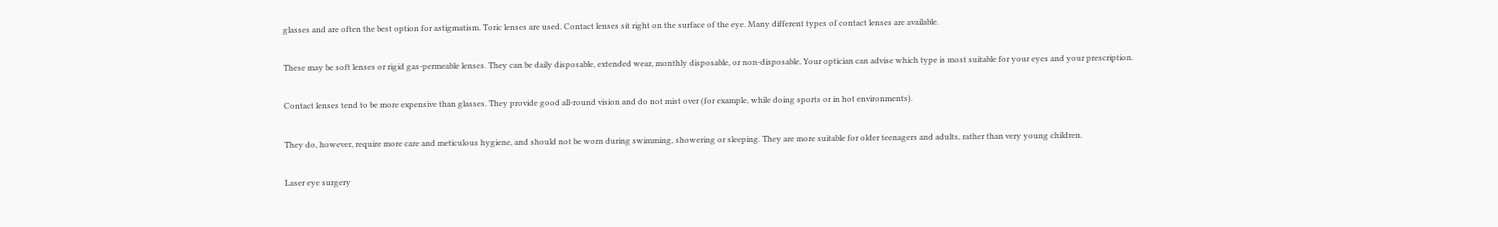glasses and are often the best option for astigmatism. Toric lenses are used. Contact lenses sit right on the surface of the eye. Many different types of contact lenses are available.

These may be soft lenses or rigid gas-permeable lenses. They can be daily disposable, extended wear, monthly disposable, or non-disposable. Your optician can advise which type is most suitable for your eyes and your prescription.

Contact lenses tend to be more expensive than glasses. They provide good all-round vision and do not mist over (for example, while doing sports or in hot environments).

They do, however, require more care and meticulous hygiene, and should not be worn during swimming, showering or sleeping. They are more suitable for older teenagers and adults, rather than very young children.

Laser eye surgery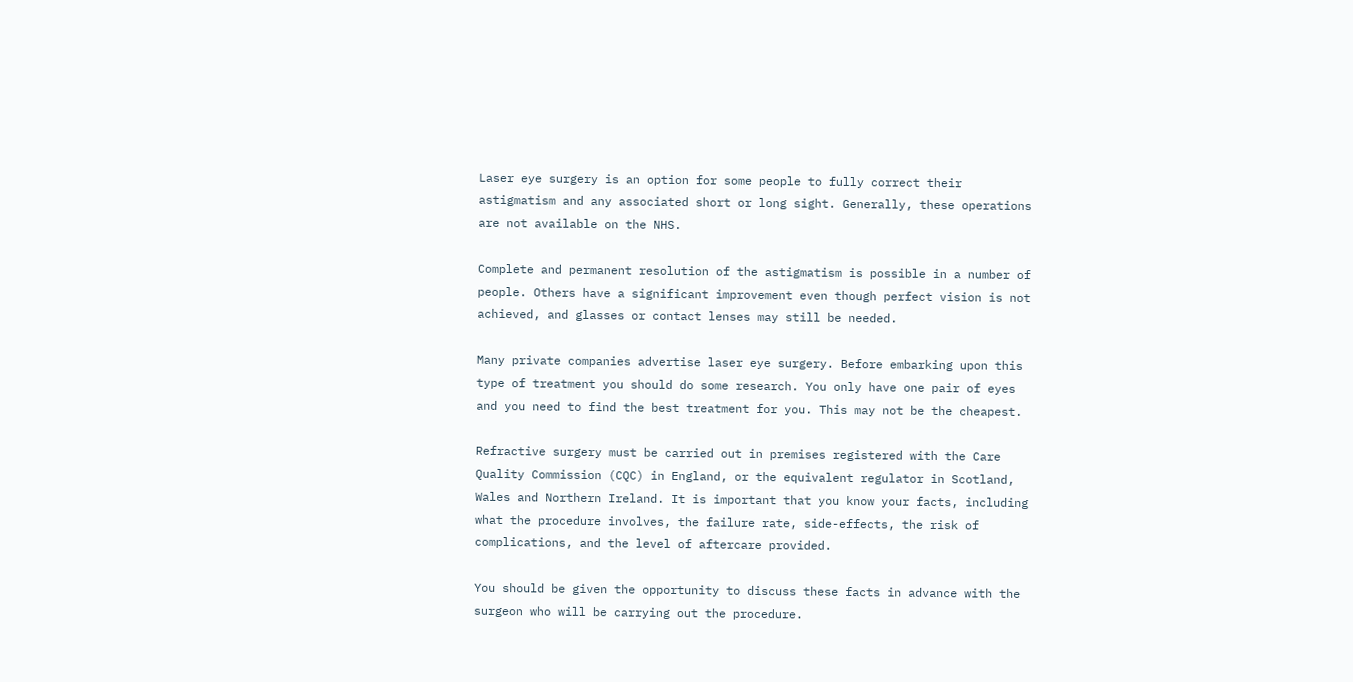Laser eye surgery is an option for some people to fully correct their astigmatism and any associated short or long sight. Generally, these operations are not available on the NHS.

Complete and permanent resolution of the astigmatism is possible in a number of people. Others have a significant improvement even though perfect vision is not achieved, and glasses or contact lenses may still be needed.

Many private companies advertise laser eye surgery. Before embarking upon this type of treatment you should do some research. You only have one pair of eyes and you need to find the best treatment for you. This may not be the cheapest.

Refractive surgery must be carried out in premises registered with the Care Quality Commission (CQC) in England, or the equivalent regulator in Scotland, Wales and Northern Ireland. It is important that you know your facts, including what the procedure involves, the failure rate, side-effects, the risk of complications, and the level of aftercare provided.

You should be given the opportunity to discuss these facts in advance with the surgeon who will be carrying out the procedure.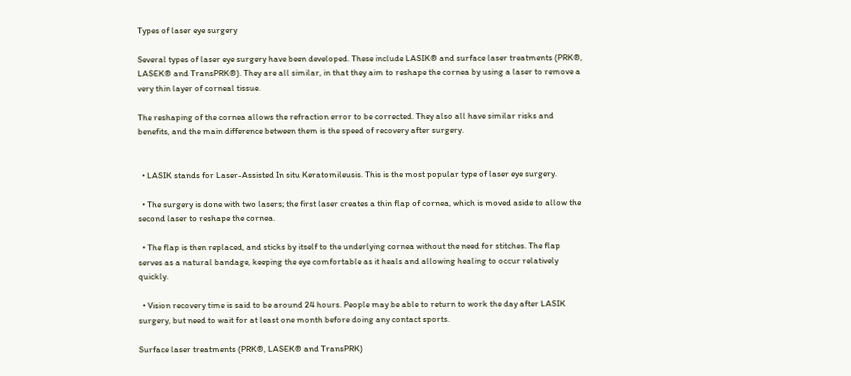Types of laser eye surgery

Several types of laser eye surgery have been developed. These include LASIK® and surface laser treatments (PRK®, LASEK® and TransPRK®). They are all similar, in that they aim to reshape the cornea by using a laser to remove a very thin layer of corneal tissue.

The reshaping of the cornea allows the refraction error to be corrected. They also all have similar risks and benefits, and the main difference between them is the speed of recovery after surgery.


  • LASIK stands for Laser-Assisted In situ Keratomileusis. This is the most popular type of laser eye surgery.

  • The surgery is done with two lasers; the first laser creates a thin flap of cornea, which is moved aside to allow the second laser to reshape the cornea.

  • The flap is then replaced, and sticks by itself to the underlying cornea without the need for stitches. The flap serves as a natural bandage, keeping the eye comfortable as it heals and allowing healing to occur relatively quickly.

  • Vision recovery time is said to be around 24 hours. People may be able to return to work the day after LASIK surgery, but need to wait for at least one month before doing any contact sports.

Surface laser treatments (PRK®, LASEK® and TransPRK)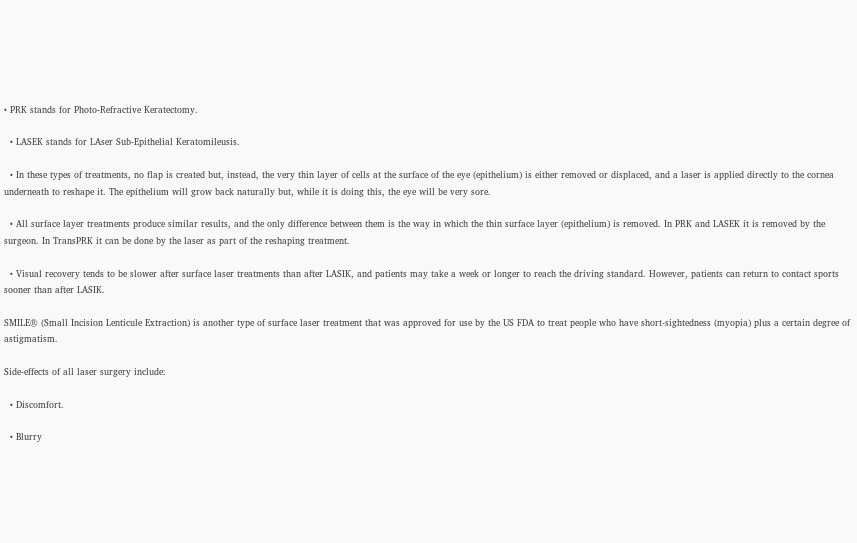• PRK stands for Photo-Refractive Keratectomy.

  • LASEK stands for LAser Sub-Epithelial Keratomileusis.

  • In these types of treatments, no flap is created but, instead, the very thin layer of cells at the surface of the eye (epithelium) is either removed or displaced, and a laser is applied directly to the cornea underneath to reshape it. The epithelium will grow back naturally but, while it is doing this, the eye will be very sore.

  • All surface layer treatments produce similar results, and the only difference between them is the way in which the thin surface layer (epithelium) is removed. In PRK and LASEK it is removed by the surgeon. In TransPRK it can be done by the laser as part of the reshaping treatment.

  • Visual recovery tends to be slower after surface laser treatments than after LASIK, and patients may take a week or longer to reach the driving standard. However, patients can return to contact sports sooner than after LASIK.

SMILE® (Small Incision Lenticule Extraction) is another type of surface laser treatment that was approved for use by the US FDA to treat people who have short-sightedness (myopia) plus a certain degree of astigmatism.

Side-effects of all laser surgery include:

  • Discomfort.

  • Blurry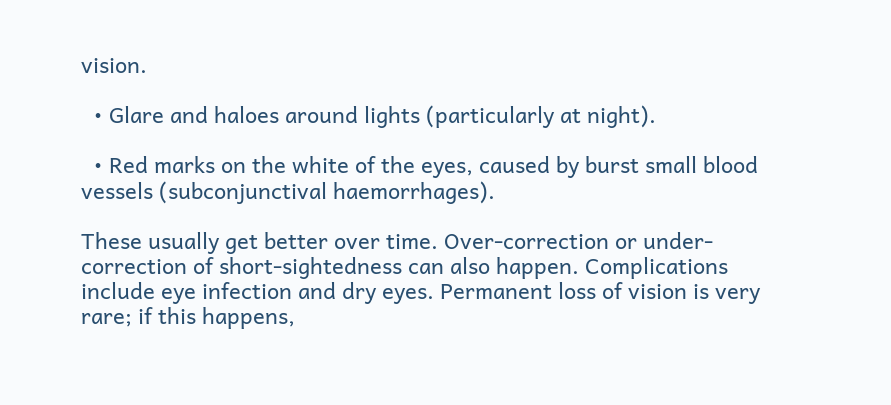vision.

  • Glare and haloes around lights (particularly at night).

  • Red marks on the white of the eyes, caused by burst small blood vessels (subconjunctival haemorrhages).

These usually get better over time. Over-correction or under-correction of short-sightedness can also happen. Complications include eye infection and dry eyes. Permanent loss of vision is very rare; if this happens,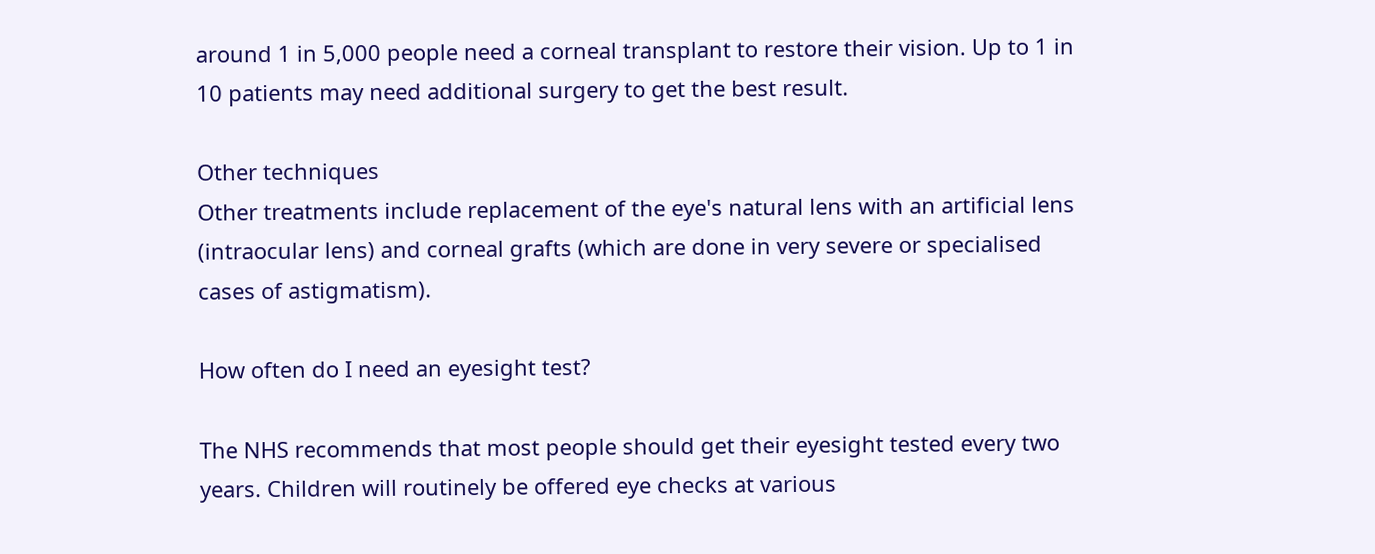around 1 in 5,000 people need a corneal transplant to restore their vision. Up to 1 in 10 patients may need additional surgery to get the best result.

Other techniques
Other treatments include replacement of the eye's natural lens with an artificial lens (intraocular lens) and corneal grafts (which are done in very severe or specialised cases of astigmatism).

How often do I need an eyesight test?

The NHS recommends that most people should get their eyesight tested every two years. Children will routinely be offered eye checks at various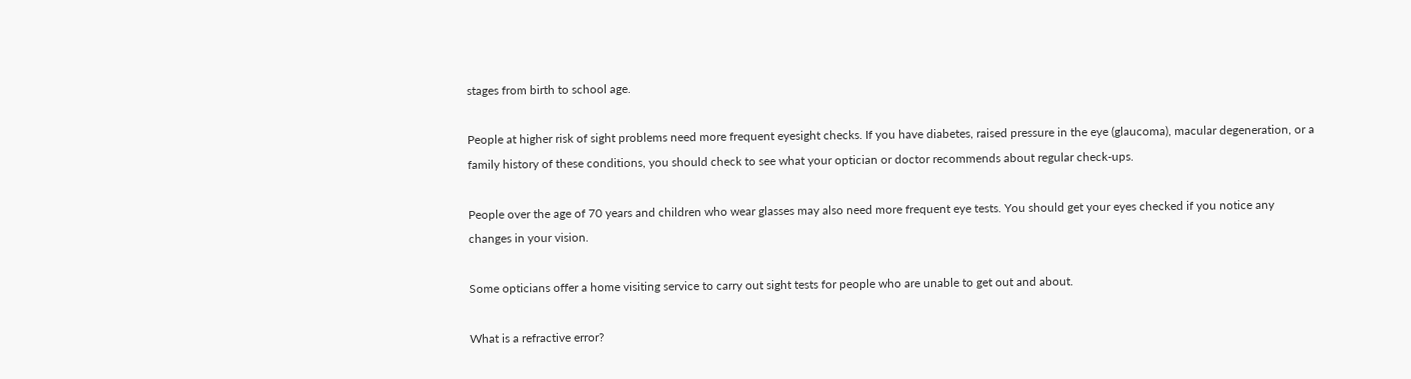stages from birth to school age.

People at higher risk of sight problems need more frequent eyesight checks. If you have diabetes, raised pressure in the eye (glaucoma), macular degeneration, or a family history of these conditions, you should check to see what your optician or doctor recommends about regular check-ups.

People over the age of 70 years and children who wear glasses may also need more frequent eye tests. You should get your eyes checked if you notice any changes in your vision.

Some opticians offer a home visiting service to carry out sight tests for people who are unable to get out and about.

What is a refractive error?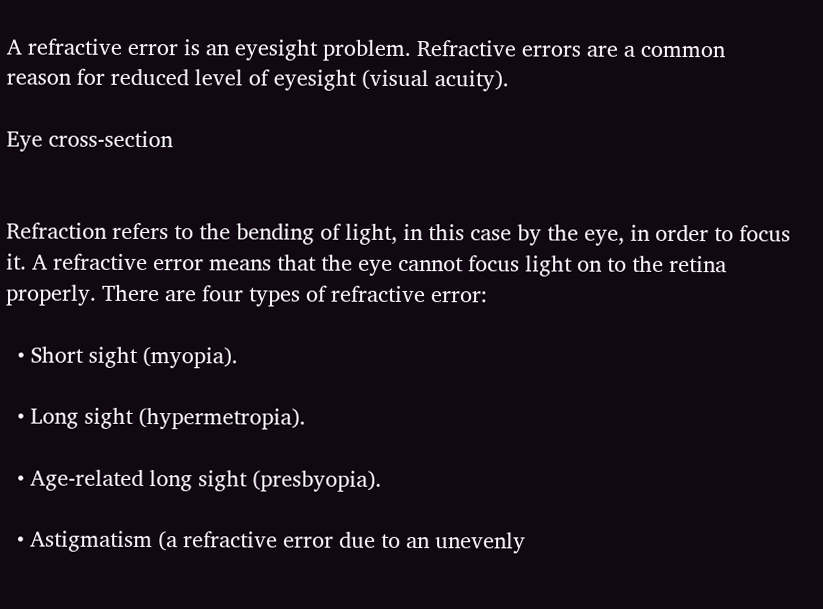A refractive error is an eyesight problem. Refractive errors are a common reason for reduced level of eyesight (visual acuity).

Eye cross-section


Refraction refers to the bending of light, in this case by the eye, in order to focus it. A refractive error means that the eye cannot focus light on to the retina properly. There are four types of refractive error:

  • Short sight (myopia).

  • Long sight (hypermetropia).

  • Age-related long sight (presbyopia).

  • Astigmatism (a refractive error due to an unevenly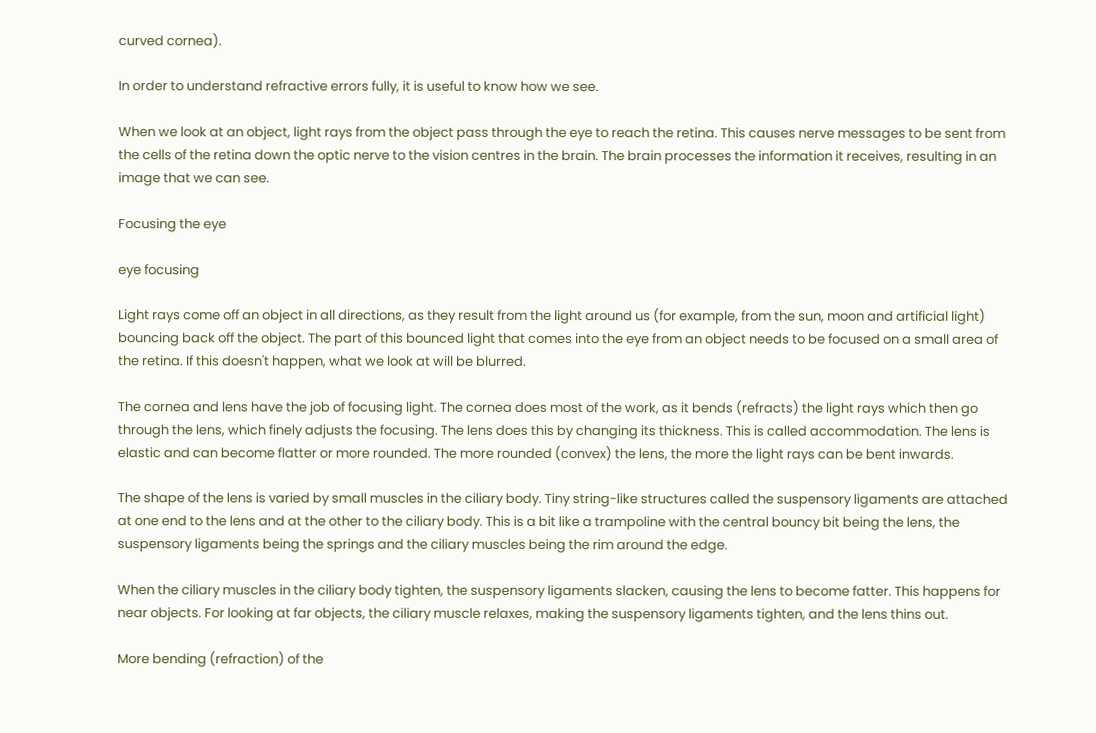curved cornea).

In order to understand refractive errors fully, it is useful to know how we see.

When we look at an object, light rays from the object pass through the eye to reach the retina. This causes nerve messages to be sent from the cells of the retina down the optic nerve to the vision centres in the brain. The brain processes the information it receives, resulting in an image that we can see.

Focusing the eye

eye focusing

Light rays come off an object in all directions, as they result from the light around us (for example, from the sun, moon and artificial light) bouncing back off the object. The part of this bounced light that comes into the eye from an object needs to be focused on a small area of the retina. If this doesn't happen, what we look at will be blurred.

The cornea and lens have the job of focusing light. The cornea does most of the work, as it bends (refracts) the light rays which then go through the lens, which finely adjusts the focusing. The lens does this by changing its thickness. This is called accommodation. The lens is elastic and can become flatter or more rounded. The more rounded (convex) the lens, the more the light rays can be bent inwards.

The shape of the lens is varied by small muscles in the ciliary body. Tiny string-like structures called the suspensory ligaments are attached at one end to the lens and at the other to the ciliary body. This is a bit like a trampoline with the central bouncy bit being the lens, the suspensory ligaments being the springs and the ciliary muscles being the rim around the edge.

When the ciliary muscles in the ciliary body tighten, the suspensory ligaments slacken, causing the lens to become fatter. This happens for near objects. For looking at far objects, the ciliary muscle relaxes, making the suspensory ligaments tighten, and the lens thins out.

More bending (refraction) of the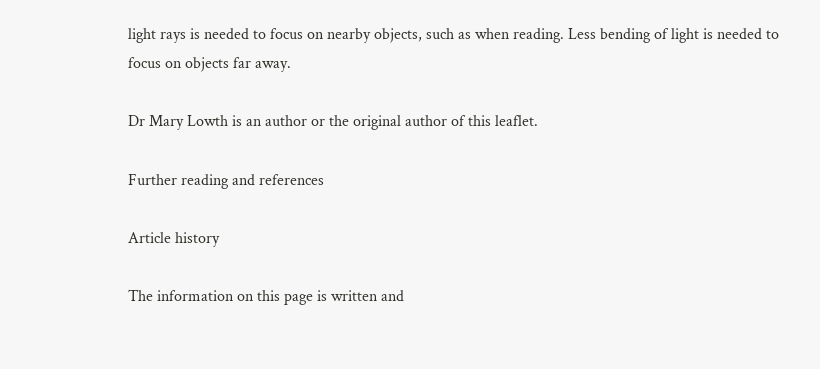light rays is needed to focus on nearby objects, such as when reading. Less bending of light is needed to focus on objects far away.

Dr Mary Lowth is an author or the original author of this leaflet.

Further reading and references

Article history

The information on this page is written and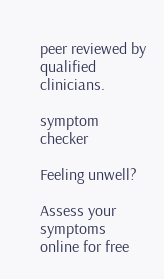peer reviewed by qualified clinicians.

symptom checker

Feeling unwell?

Assess your symptoms online for free